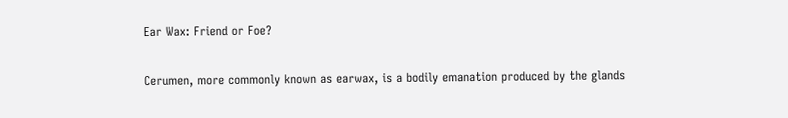Ear Wax: Friend or Foe?

Cerumen, more commonly known as earwax, is a bodily emanation produced by the glands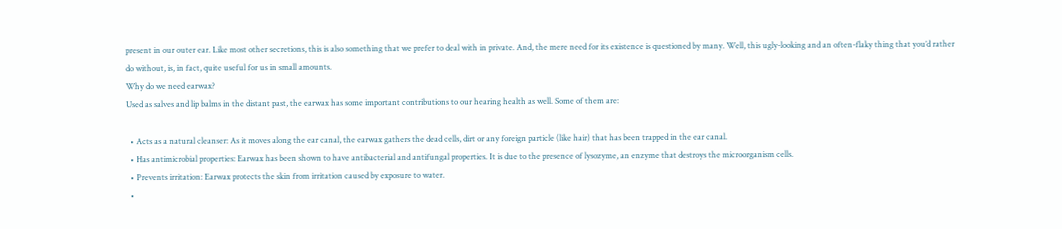present in our outer ear. Like most other secretions, this is also something that we prefer to deal with in private. And, the mere need for its existence is questioned by many. Well, this ugly-looking and an often-flaky thing that you’d rather do without, is, in fact, quite useful for us in small amounts.
Why do we need earwax?
Used as salves and lip balms in the distant past, the earwax has some important contributions to our hearing health as well. Some of them are:

  • Acts as a natural cleanser: As it moves along the ear canal, the earwax gathers the dead cells, dirt or any foreign particle (like hair) that has been trapped in the ear canal.
  • Has antimicrobial properties: Earwax has been shown to have antibacterial and antifungal properties. It is due to the presence of lysozyme, an enzyme that destroys the microorganism cells.
  • Prevents irritation: Earwax protects the skin from irritation caused by exposure to water.
  •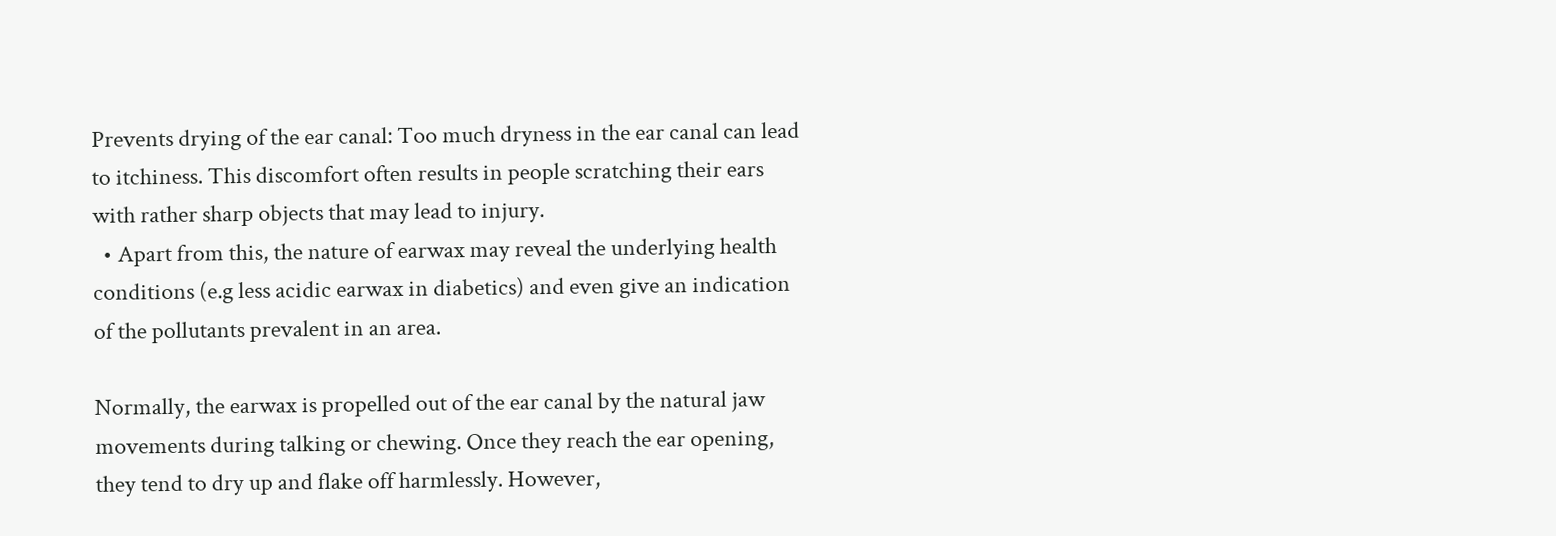Prevents drying of the ear canal: Too much dryness in the ear canal can lead to itchiness. This discomfort often results in people scratching their ears with rather sharp objects that may lead to injury.
  • Apart from this, the nature of earwax may reveal the underlying health conditions (e.g less acidic earwax in diabetics) and even give an indication of the pollutants prevalent in an area.

Normally, the earwax is propelled out of the ear canal by the natural jaw movements during talking or chewing. Once they reach the ear opening, they tend to dry up and flake off harmlessly. However,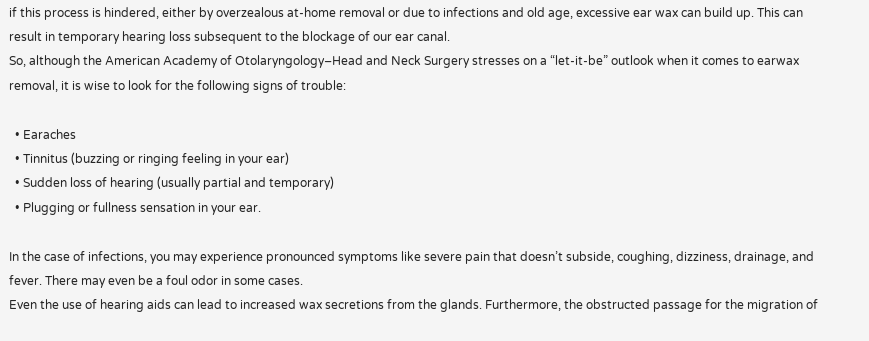if this process is hindered, either by overzealous at-home removal or due to infections and old age, excessive ear wax can build up. This can result in temporary hearing loss subsequent to the blockage of our ear canal.
So, although the American Academy of Otolaryngology–Head and Neck Surgery stresses on a “let-it-be” outlook when it comes to earwax removal, it is wise to look for the following signs of trouble:

  • Earaches
  • Tinnitus (buzzing or ringing feeling in your ear)
  • Sudden loss of hearing (usually partial and temporary)
  • Plugging or fullness sensation in your ear.

In the case of infections, you may experience pronounced symptoms like severe pain that doesn’t subside, coughing, dizziness, drainage, and fever. There may even be a foul odor in some cases.
Even the use of hearing aids can lead to increased wax secretions from the glands. Furthermore, the obstructed passage for the migration of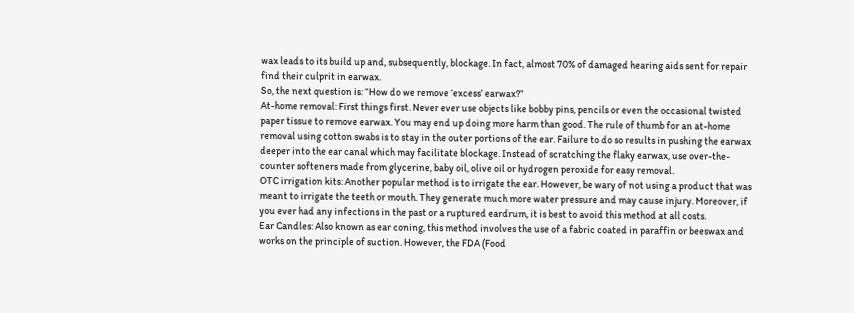wax leads to its build up and, subsequently, blockage. In fact, almost 70% of damaged hearing aids sent for repair find their culprit in earwax.
So, the next question is: “How do we remove ‘excess’ earwax?”
At-home removal: First things first. Never ever use objects like bobby pins, pencils or even the occasional twisted paper tissue to remove earwax. You may end up doing more harm than good. The rule of thumb for an at-home removal using cotton swabs is to stay in the outer portions of the ear. Failure to do so results in pushing the earwax deeper into the ear canal which may facilitate blockage. Instead of scratching the flaky earwax, use over-the-counter softeners made from glycerine, baby oil, olive oil or hydrogen peroxide for easy removal.
OTC irrigation kits: Another popular method is to irrigate the ear. However, be wary of not using a product that was meant to irrigate the teeth or mouth. They generate much more water pressure and may cause injury. Moreover, if you ever had any infections in the past or a ruptured eardrum, it is best to avoid this method at all costs.
Ear Candles: Also known as ear coning, this method involves the use of a fabric coated in paraffin or beeswax and works on the principle of suction. However, the FDA (Food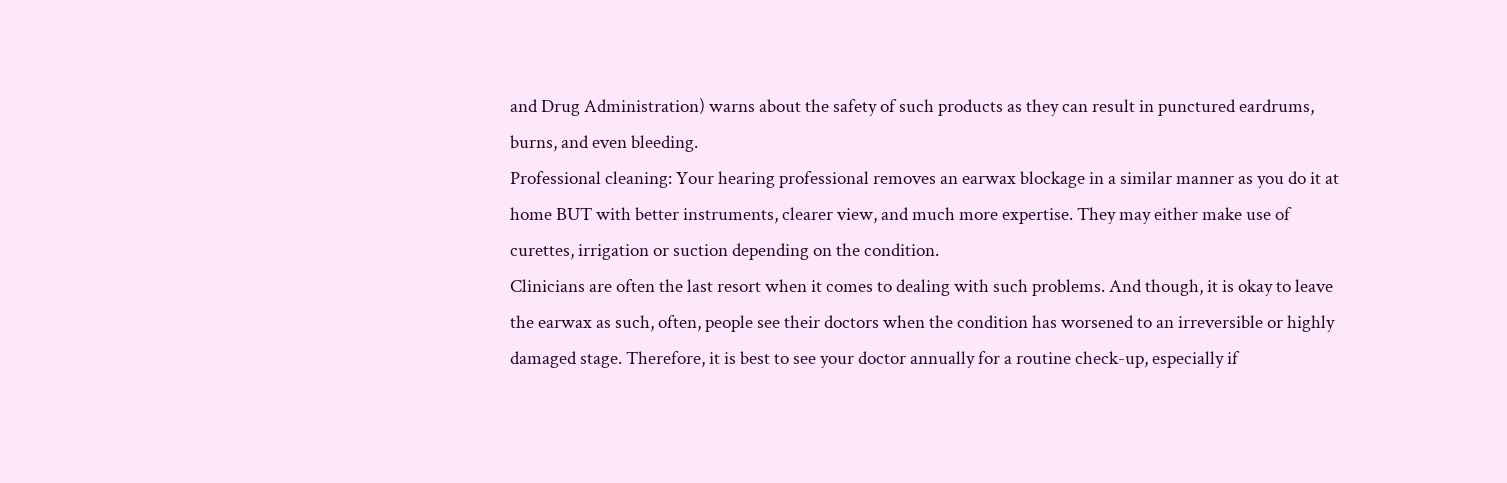and Drug Administration) warns about the safety of such products as they can result in punctured eardrums, burns, and even bleeding.
Professional cleaning: Your hearing professional removes an earwax blockage in a similar manner as you do it at home BUT with better instruments, clearer view, and much more expertise. They may either make use of curettes, irrigation or suction depending on the condition.
Clinicians are often the last resort when it comes to dealing with such problems. And though, it is okay to leave the earwax as such, often, people see their doctors when the condition has worsened to an irreversible or highly damaged stage. Therefore, it is best to see your doctor annually for a routine check-up, especially if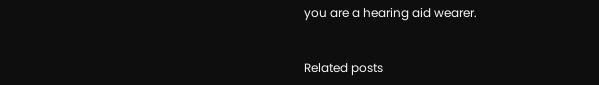you are a hearing aid wearer.


Related posts